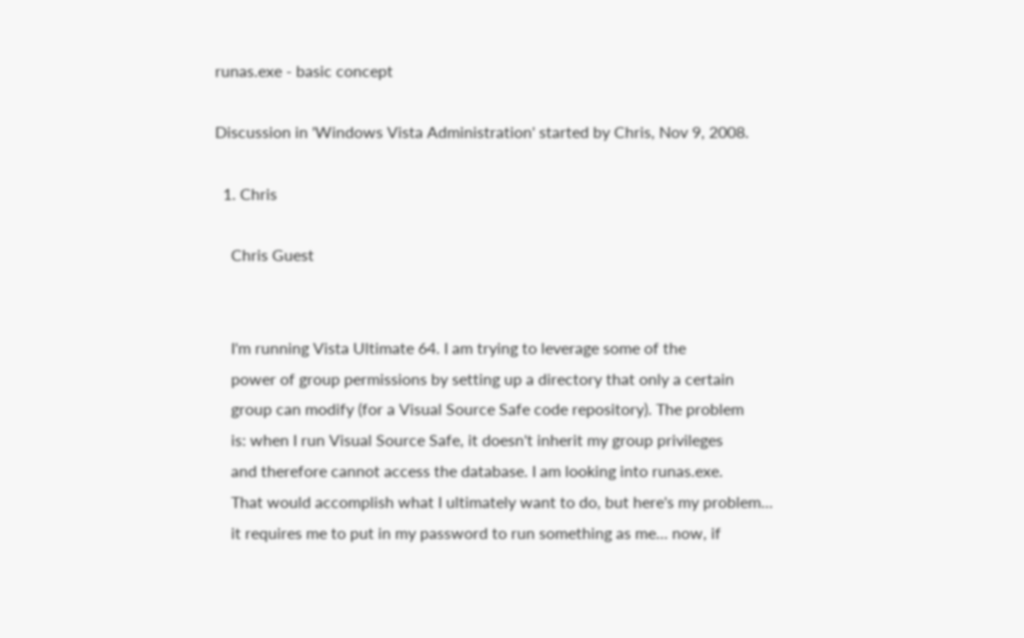runas.exe - basic concept

Discussion in 'Windows Vista Administration' started by Chris, Nov 9, 2008.

  1. Chris

    Chris Guest


    I'm running Vista Ultimate 64. I am trying to leverage some of the
    power of group permissions by setting up a directory that only a certain
    group can modify (for a Visual Source Safe code repository). The problem
    is: when I run Visual Source Safe, it doesn't inherit my group privileges
    and therefore cannot access the database. I am looking into runas.exe.
    That would accomplish what I ultimately want to do, but here's my problem...
    it requires me to put in my password to run something as me... now, if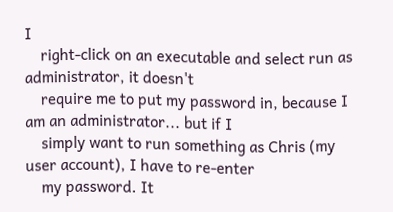I
    right-click on an executable and select run as administrator, it doesn't
    require me to put my password in, because I am an administrator... but if I
    simply want to run something as Chris (my user account), I have to re-enter
    my password. It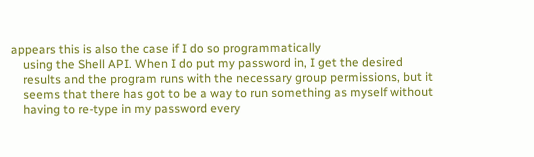appears this is also the case if I do so programmatically
    using the Shell API. When I do put my password in, I get the desired
    results and the program runs with the necessary group permissions, but it
    seems that there has got to be a way to run something as myself without
    having to re-type in my password every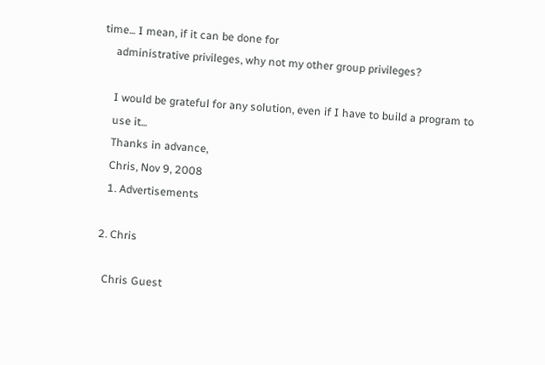time... I mean, if it can be done for
    administrative privileges, why not my other group privileges?

    I would be grateful for any solution, even if I have to build a program to
    use it...
    Thanks in advance,
    Chris, Nov 9, 2008
    1. Advertisements

  2. Chris

    Chris Guest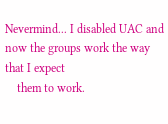Nevermind... I disabled UAC and now the groups work the way that I expect
    them to work.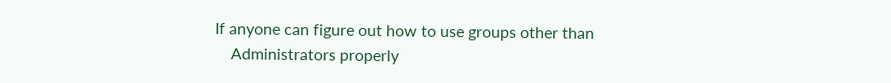If anyone can figure out how to use groups other than
    Administrators properly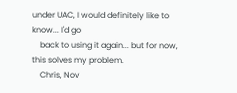under UAC, I would definitely like to know... I'd go
    back to using it again... but for now, this solves my problem.
    Chris, Nov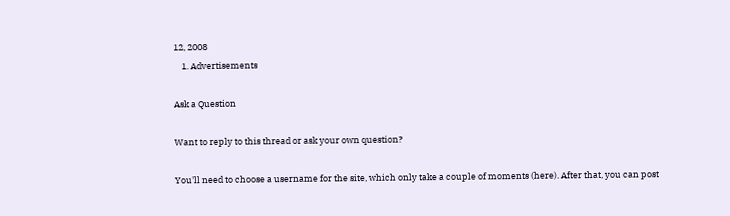12, 2008
    1. Advertisements

Ask a Question

Want to reply to this thread or ask your own question?

You'll need to choose a username for the site, which only take a couple of moments (here). After that, you can post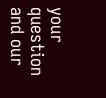your question and our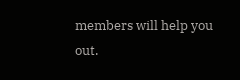members will help you out.